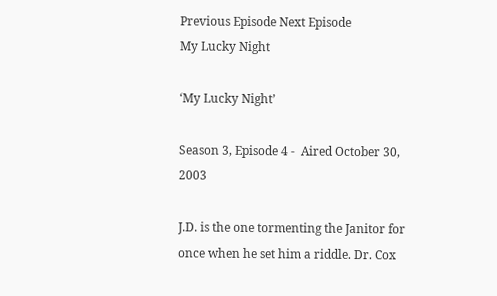Previous Episode Next Episode
My Lucky Night

‘My Lucky Night’

Season 3, Episode 4 -  Aired October 30, 2003

J.D. is the one tormenting the Janitor for once when he set him a riddle. Dr. Cox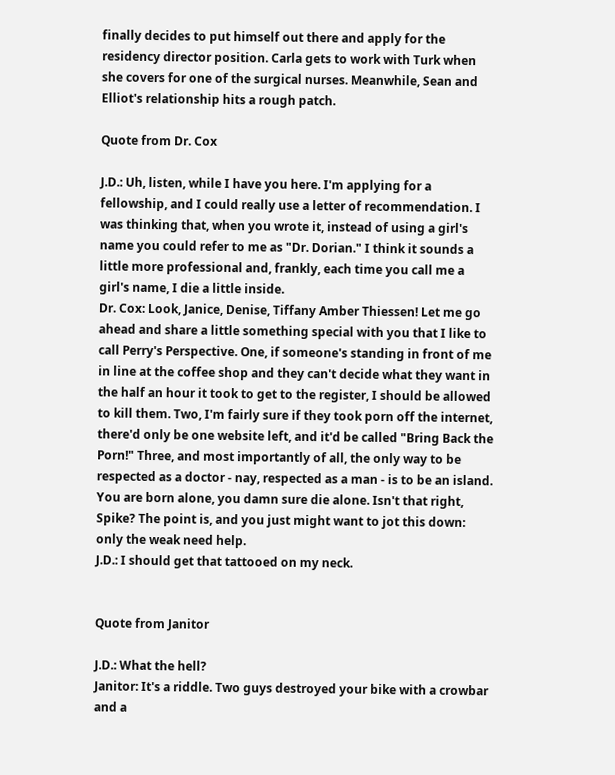finally decides to put himself out there and apply for the residency director position. Carla gets to work with Turk when she covers for one of the surgical nurses. Meanwhile, Sean and Elliot's relationship hits a rough patch.

Quote from Dr. Cox

J.D.: Uh, listen, while I have you here. I'm applying for a fellowship, and I could really use a letter of recommendation. I was thinking that, when you wrote it, instead of using a girl's name you could refer to me as "Dr. Dorian." I think it sounds a little more professional and, frankly, each time you call me a girl's name, I die a little inside.
Dr. Cox: Look, Janice, Denise, Tiffany Amber Thiessen! Let me go ahead and share a little something special with you that I like to call Perry's Perspective. One, if someone's standing in front of me in line at the coffee shop and they can't decide what they want in the half an hour it took to get to the register, I should be allowed to kill them. Two, I'm fairly sure if they took porn off the internet, there'd only be one website left, and it'd be called "Bring Back the Porn!" Three, and most importantly of all, the only way to be respected as a doctor - nay, respected as a man - is to be an island. You are born alone, you damn sure die alone. Isn't that right, Spike? The point is, and you just might want to jot this down: only the weak need help.
J.D.: I should get that tattooed on my neck.


Quote from Janitor

J.D.: What the hell?
Janitor: It's a riddle. Two guys destroyed your bike with a crowbar and a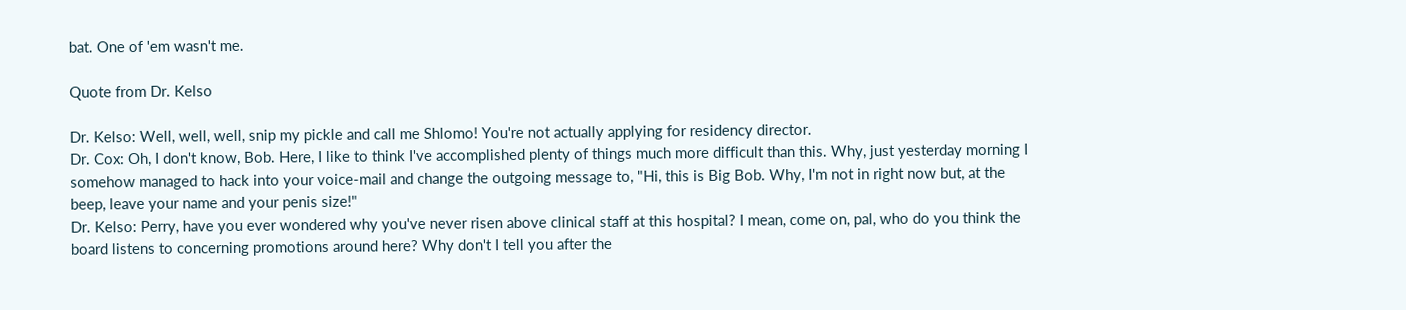bat. One of 'em wasn't me.

Quote from Dr. Kelso

Dr. Kelso: Well, well, well, snip my pickle and call me Shlomo! You're not actually applying for residency director.
Dr. Cox: Oh, I don't know, Bob. Here, I like to think I've accomplished plenty of things much more difficult than this. Why, just yesterday morning I somehow managed to hack into your voice-mail and change the outgoing message to, "Hi, this is Big Bob. Why, I'm not in right now but, at the beep, leave your name and your penis size!"
Dr. Kelso: Perry, have you ever wondered why you've never risen above clinical staff at this hospital? I mean, come on, pal, who do you think the board listens to concerning promotions around here? Why don't I tell you after the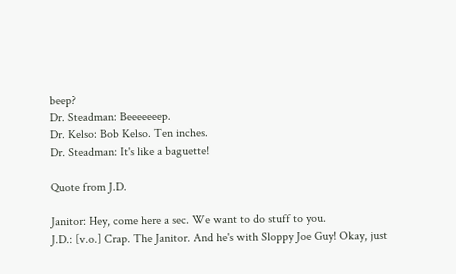beep?
Dr. Steadman: Beeeeeeep.
Dr. Kelso: Bob Kelso. Ten inches.
Dr. Steadman: It's like a baguette!

Quote from J.D.

Janitor: Hey, come here a sec. We want to do stuff to you.
J.D.: [v.o.] Crap. The Janitor. And he's with Sloppy Joe Guy! Okay, just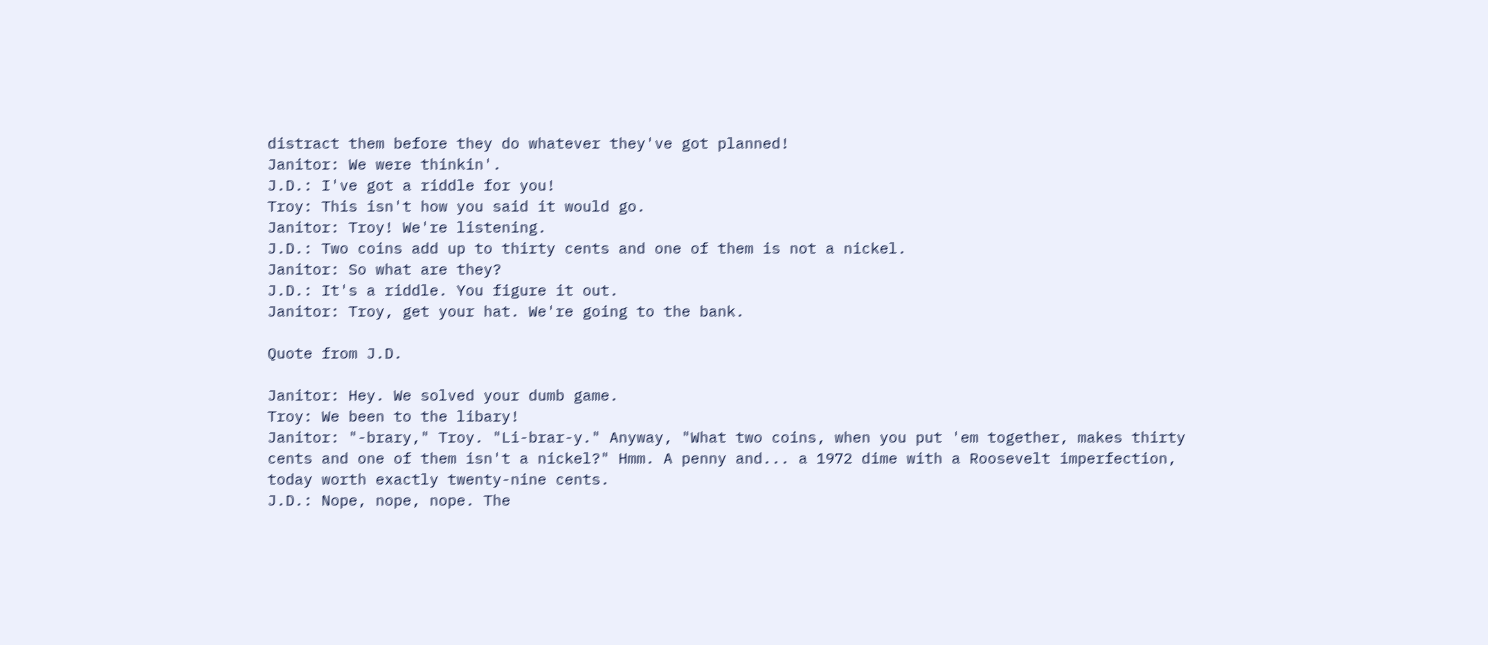distract them before they do whatever they've got planned!
Janitor: We were thinkin'.
J.D.: I've got a riddle for you!
Troy: This isn't how you said it would go.
Janitor: Troy! We're listening.
J.D.: Two coins add up to thirty cents and one of them is not a nickel.
Janitor: So what are they?
J.D.: It's a riddle. You figure it out.
Janitor: Troy, get your hat. We're going to the bank.

Quote from J.D.

Janitor: Hey. We solved your dumb game.
Troy: We been to the libary!
Janitor: "-brary," Troy. "Li-brar-y." Anyway, "What two coins, when you put 'em together, makes thirty cents and one of them isn't a nickel?" Hmm. A penny and... a 1972 dime with a Roosevelt imperfection, today worth exactly twenty-nine cents.
J.D.: Nope, nope, nope. The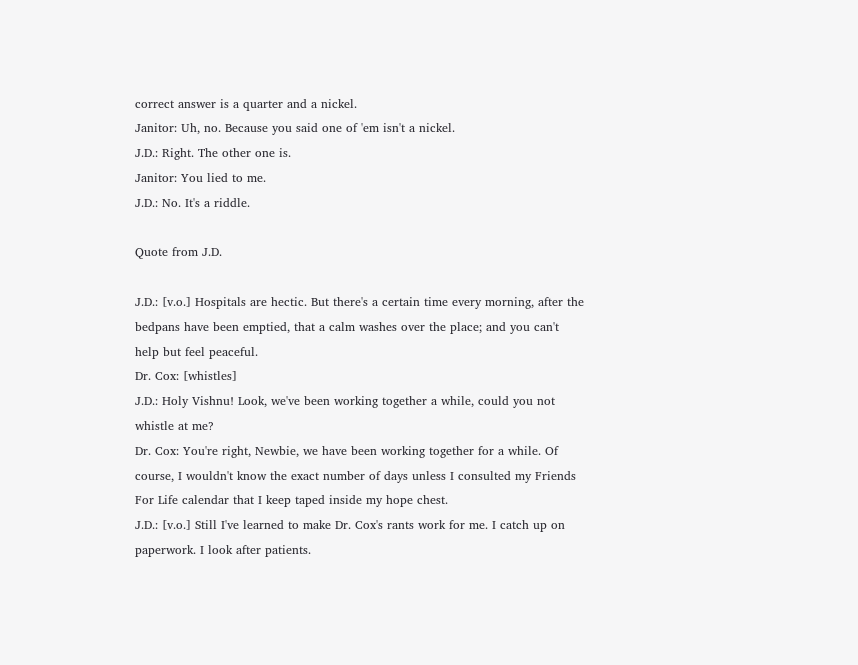correct answer is a quarter and a nickel.
Janitor: Uh, no. Because you said one of 'em isn't a nickel.
J.D.: Right. The other one is.
Janitor: You lied to me.
J.D.: No. It's a riddle.

Quote from J.D.

J.D.: [v.o.] Hospitals are hectic. But there's a certain time every morning, after the bedpans have been emptied, that a calm washes over the place; and you can't help but feel peaceful.
Dr. Cox: [whistles]
J.D.: Holy Vishnu! Look, we've been working together a while, could you not whistle at me?
Dr. Cox: You're right, Newbie, we have been working together for a while. Of course, I wouldn't know the exact number of days unless I consulted my Friends For Life calendar that I keep taped inside my hope chest.
J.D.: [v.o.] Still I've learned to make Dr. Cox's rants work for me. I catch up on paperwork. I look after patients.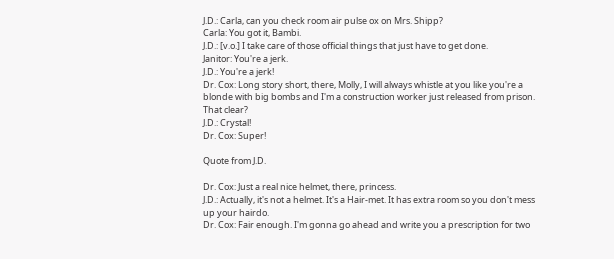J.D.: Carla, can you check room air pulse ox on Mrs. Shipp?
Carla: You got it, Bambi.
J.D.: [v.o.] I take care of those official things that just have to get done.
Janitor: You're a jerk.
J.D.: You're a jerk!
Dr. Cox: Long story short, there, Molly, I will always whistle at you like you're a blonde with big bombs and I'm a construction worker just released from prison. That clear?
J.D.: Crystal!
Dr. Cox: Super!

Quote from J.D.

Dr. Cox: Just a real nice helmet, there, princess.
J.D.: Actually, it's not a helmet. It's a Hair-met. It has extra room so you don't mess up your hairdo.
Dr. Cox: Fair enough. I'm gonna go ahead and write you a prescription for two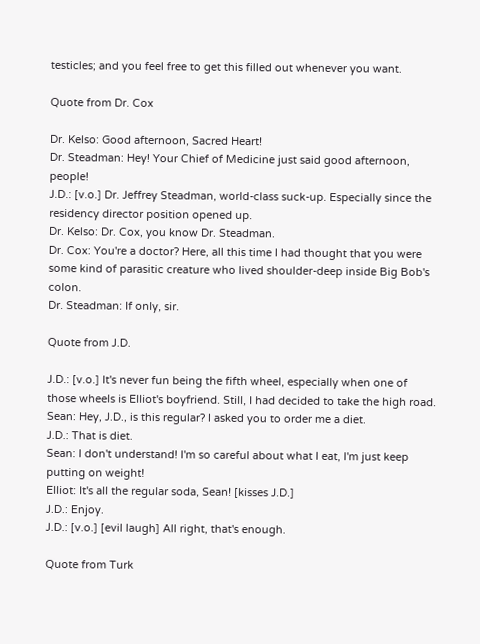testicles; and you feel free to get this filled out whenever you want.

Quote from Dr. Cox

Dr. Kelso: Good afternoon, Sacred Heart!
Dr. Steadman: Hey! Your Chief of Medicine just said good afternoon, people!
J.D.: [v.o.] Dr. Jeffrey Steadman, world-class suck-up. Especially since the residency director position opened up.
Dr. Kelso: Dr. Cox, you know Dr. Steadman.
Dr. Cox: You're a doctor? Here, all this time I had thought that you were some kind of parasitic creature who lived shoulder-deep inside Big Bob's colon.
Dr. Steadman: If only, sir.

Quote from J.D.

J.D.: [v.o.] It's never fun being the fifth wheel, especially when one of those wheels is Elliot's boyfriend. Still, I had decided to take the high road.
Sean: Hey, J.D., is this regular? I asked you to order me a diet.
J.D.: That is diet.
Sean: I don't understand! I'm so careful about what I eat, I'm just keep putting on weight!
Elliot: It's all the regular soda, Sean! [kisses J.D.]
J.D.: Enjoy.
J.D.: [v.o.] [evil laugh] All right, that's enough.

Quote from Turk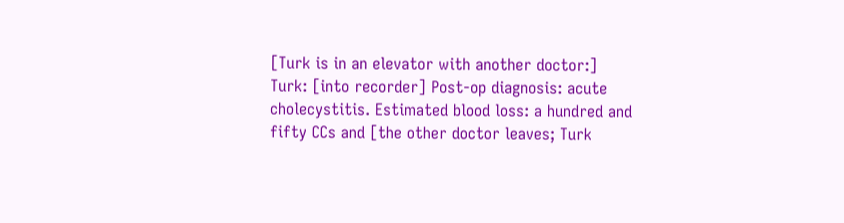[Turk is in an elevator with another doctor:]
Turk: [into recorder] Post-op diagnosis: acute cholecystitis. Estimated blood loss: a hundred and fifty CCs and [the other doctor leaves; Turk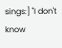sings:] "I don't know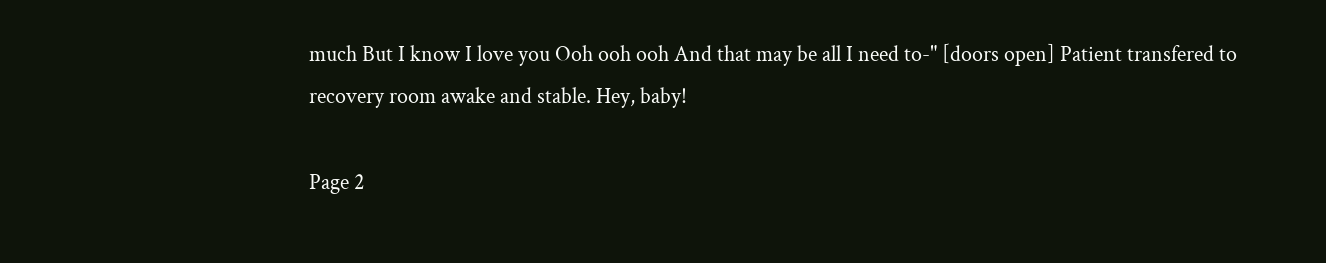much But I know I love you Ooh ooh ooh And that may be all I need to-" [doors open] Patient transfered to recovery room awake and stable. Hey, baby!

Page 2